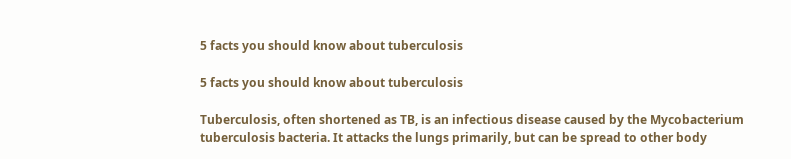5 facts you should know about tuberculosis

5 facts you should know about tuberculosis

Tuberculosis, often shortened as TB, is an infectious disease caused by the Mycobacterium tuberculosis bacteria. It attacks the lungs primarily, but can be spread to other body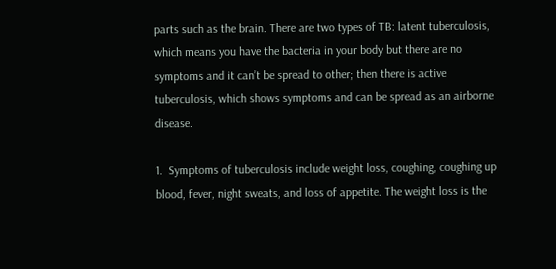parts such as the brain. There are two types of TB: latent tuberculosis, which means you have the bacteria in your body but there are no symptoms and it can’t be spread to other; then there is active tuberculosis, which shows symptoms and can be spread as an airborne disease.

1.  Symptoms of tuberculosis include weight loss, coughing, coughing up blood, fever, night sweats, and loss of appetite. The weight loss is the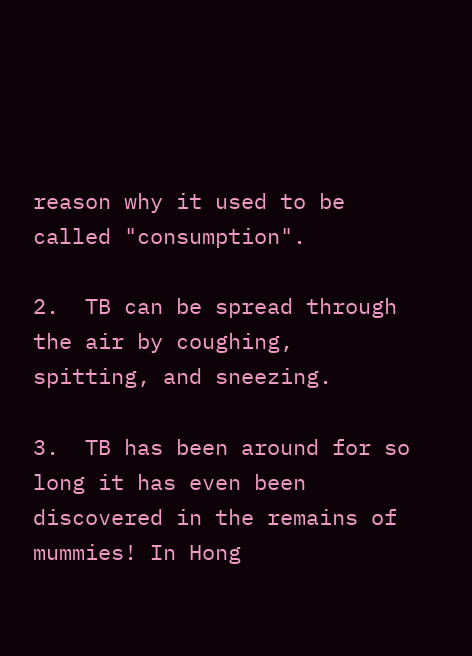reason why it used to be called "consumption".

2.  TB can be spread through the air by coughing, spitting, and sneezing.

3.  TB has been around for so long it has even been discovered in the remains of mummies! In Hong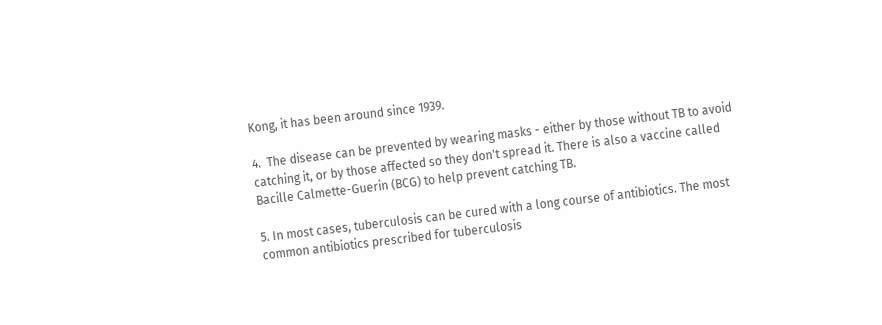Kong, it has been around since 1939.

4.  The disease can be prevented by wearing masks - either by those without TB to avoid catching it, or by those affected so they don't spread it. There is also a vaccine called Bacille Calmette-Guerin (BCG) to help prevent catching TB.

5. In most cases, tuberculosis can be cured with a long course of antibiotics. The most common antibiotics prescribed for tuberculosis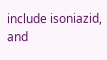include isoniazid, and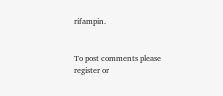rifampin.


To post comments please
register or